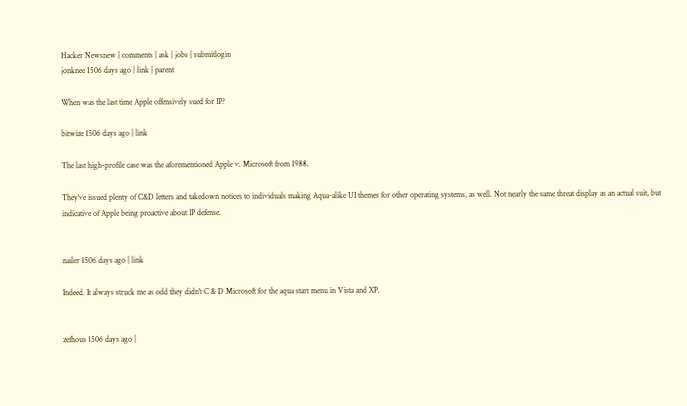Hacker Newsnew | comments | ask | jobs | submitlogin
jonknee 1506 days ago | link | parent

When was the last time Apple offensively sued for IP?

bitwize 1506 days ago | link

The last high-profile case was the aforementioned Apple v. Microsoft from 1988.

They've issued plenty of C&D letters and takedown notices to individuals making Aqua-alike UI themes for other operating systems, as well. Not nearly the same threat display as an actual suit, but indicative of Apple being proactive about IP defense.


nailer 1506 days ago | link

Indeed. It always struck me as odd they didn't C & D Microsoft for the aqua start menu in Vista and XP.


zefhous 1506 days ago |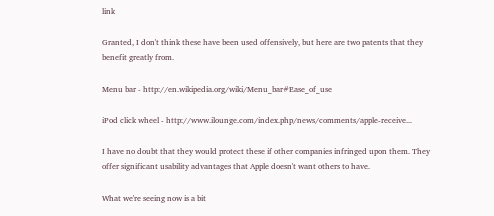link

Granted, I don't think these have been used offensively, but here are two patents that they benefit greatly from.

Menu bar - http://en.wikipedia.org/wiki/Menu_bar#Ease_of_use

iPod click wheel - http://www.ilounge.com/index.php/news/comments/apple-receive...

I have no doubt that they would protect these if other companies infringed upon them. They offer significant usability advantages that Apple doesn't want others to have.

What we're seeing now is a bit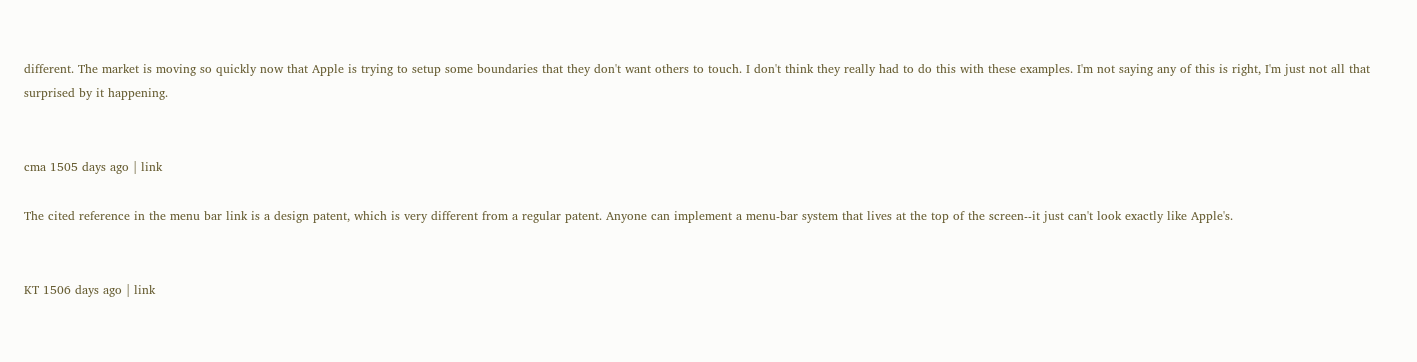different. The market is moving so quickly now that Apple is trying to setup some boundaries that they don't want others to touch. I don't think they really had to do this with these examples. I'm not saying any of this is right, I'm just not all that surprised by it happening.


cma 1505 days ago | link

The cited reference in the menu bar link is a design patent, which is very different from a regular patent. Anyone can implement a menu-bar system that lives at the top of the screen--it just can't look exactly like Apple's.


KT 1506 days ago | link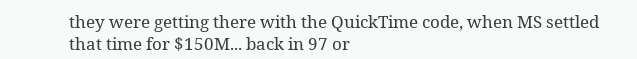they were getting there with the QuickTime code, when MS settled that time for $150M... back in 97 or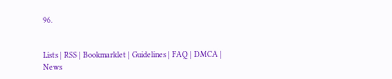96.


Lists | RSS | Bookmarklet | Guidelines | FAQ | DMCA | News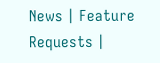News | Feature Requests |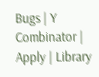Bugs | Y Combinator | Apply | Library